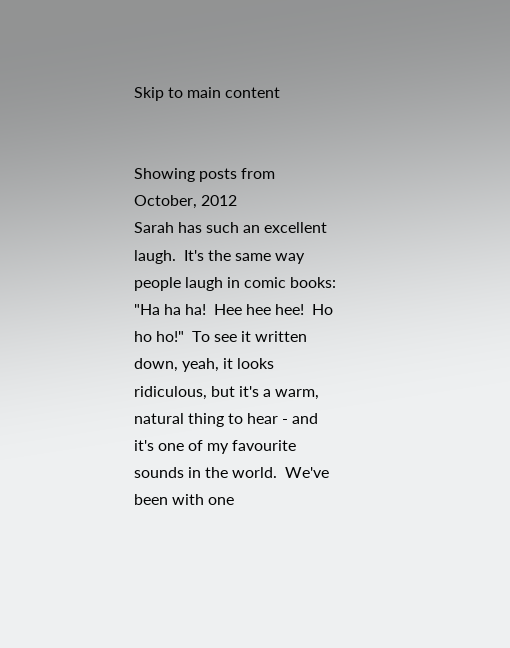Skip to main content


Showing posts from October, 2012
Sarah has such an excellent laugh.  It's the same way people laugh in comic books: "Ha ha ha!  Hee hee hee!  Ho ho ho!"  To see it written down, yeah, it looks ridiculous, but it's a warm, natural thing to hear - and it's one of my favourite sounds in the world.  We've been with one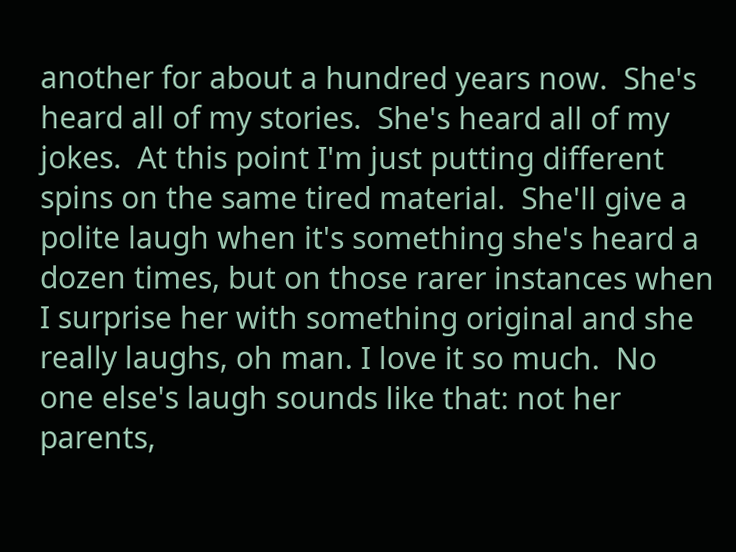another for about a hundred years now.  She's heard all of my stories.  She's heard all of my jokes.  At this point I'm just putting different spins on the same tired material.  She'll give a polite laugh when it's something she's heard a dozen times, but on those rarer instances when I surprise her with something original and she really laughs, oh man. I love it so much.  No one else's laugh sounds like that: not her parents,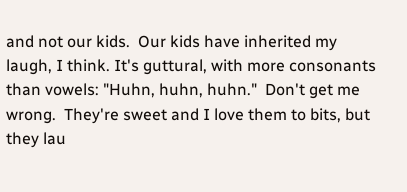and not our kids.  Our kids have inherited my laugh, I think. It's guttural, with more consonants than vowels: "Huhn, huhn, huhn."  Don't get me wrong.  They're sweet and I love them to bits, but they lau